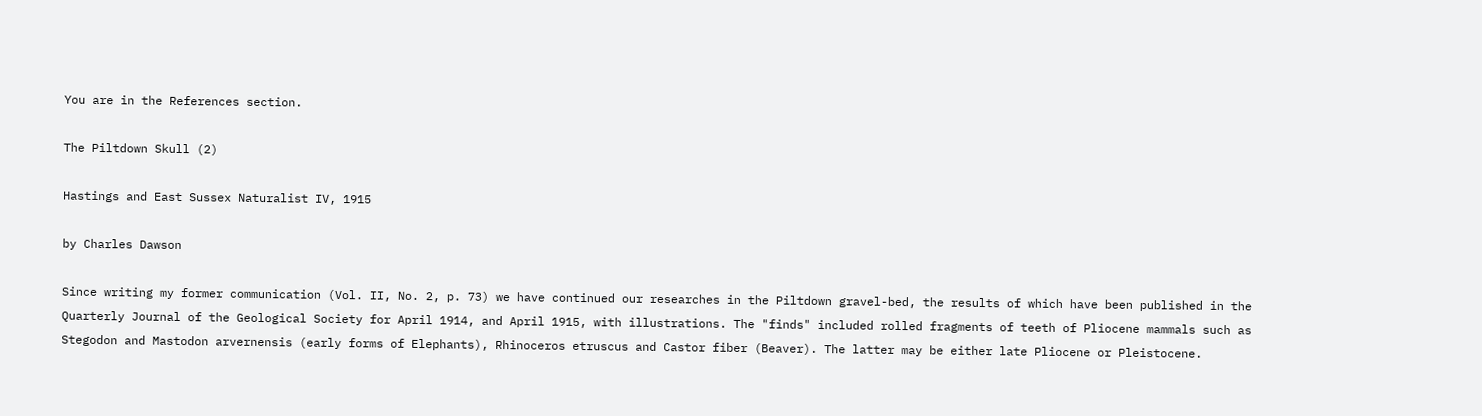You are in the References section.

The Piltdown Skull (2)

Hastings and East Sussex Naturalist IV, 1915

by Charles Dawson

Since writing my former communication (Vol. II, No. 2, p. 73) we have continued our researches in the Piltdown gravel-bed, the results of which have been published in the Quarterly Journal of the Geological Society for April 1914, and April 1915, with illustrations. The "finds" included rolled fragments of teeth of Pliocene mammals such as Stegodon and Mastodon arvernensis (early forms of Elephants), Rhinoceros etruscus and Castor fiber (Beaver). The latter may be either late Pliocene or Pleistocene.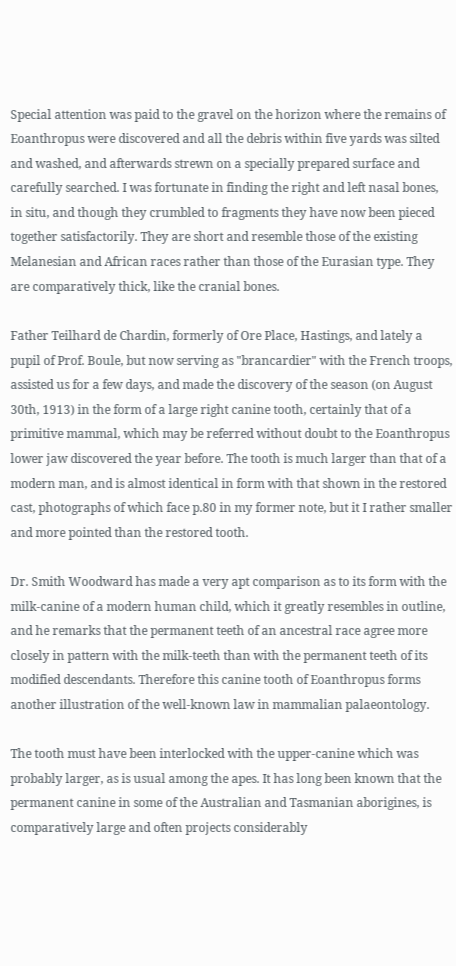Special attention was paid to the gravel on the horizon where the remains of Eoanthropus were discovered and all the debris within five yards was silted and washed, and afterwards strewn on a specially prepared surface and carefully searched. I was fortunate in finding the right and left nasal bones, in situ, and though they crumbled to fragments they have now been pieced together satisfactorily. They are short and resemble those of the existing Melanesian and African races rather than those of the Eurasian type. They are comparatively thick, like the cranial bones.

Father Teilhard de Chardin, formerly of Ore Place, Hastings, and lately a pupil of Prof. Boule, but now serving as "brancardier" with the French troops, assisted us for a few days, and made the discovery of the season (on August 30th, 1913) in the form of a large right canine tooth, certainly that of a primitive mammal, which may be referred without doubt to the Eoanthropus lower jaw discovered the year before. The tooth is much larger than that of a modern man, and is almost identical in form with that shown in the restored cast, photographs of which face p.80 in my former note, but it I rather smaller and more pointed than the restored tooth.

Dr. Smith Woodward has made a very apt comparison as to its form with the milk-canine of a modern human child, which it greatly resembles in outline, and he remarks that the permanent teeth of an ancestral race agree more closely in pattern with the milk-teeth than with the permanent teeth of its modified descendants. Therefore this canine tooth of Eoanthropus forms another illustration of the well-known law in mammalian palaeontology.

The tooth must have been interlocked with the upper-canine which was probably larger, as is usual among the apes. It has long been known that the permanent canine in some of the Australian and Tasmanian aborigines, is comparatively large and often projects considerably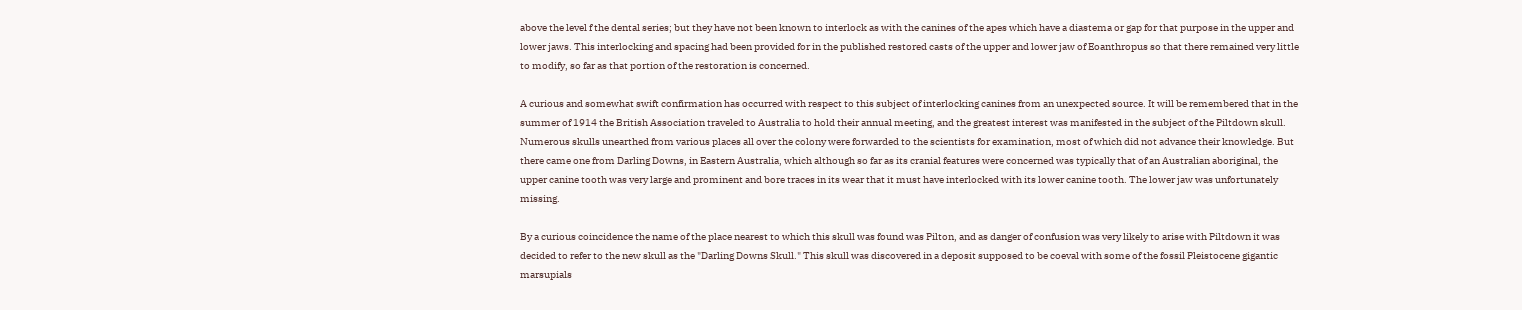above the level f the dental series; but they have not been known to interlock as with the canines of the apes which have a diastema or gap for that purpose in the upper and lower jaws. This interlocking and spacing had been provided for in the published restored casts of the upper and lower jaw of Eoanthropus so that there remained very little to modify, so far as that portion of the restoration is concerned.

A curious and somewhat swift confirmation has occurred with respect to this subject of interlocking canines from an unexpected source. It will be remembered that in the summer of 1914 the British Association traveled to Australia to hold their annual meeting, and the greatest interest was manifested in the subject of the Piltdown skull. Numerous skulls unearthed from various places all over the colony were forwarded to the scientists for examination, most of which did not advance their knowledge. But there came one from Darling Downs, in Eastern Australia, which although so far as its cranial features were concerned was typically that of an Australian aboriginal, the upper canine tooth was very large and prominent and bore traces in its wear that it must have interlocked with its lower canine tooth. The lower jaw was unfortunately missing.

By a curious coincidence the name of the place nearest to which this skull was found was Pilton, and as danger of confusion was very likely to arise with Piltdown it was decided to refer to the new skull as the "Darling Downs Skull." This skull was discovered in a deposit supposed to be coeval with some of the fossil Pleistocene gigantic marsupials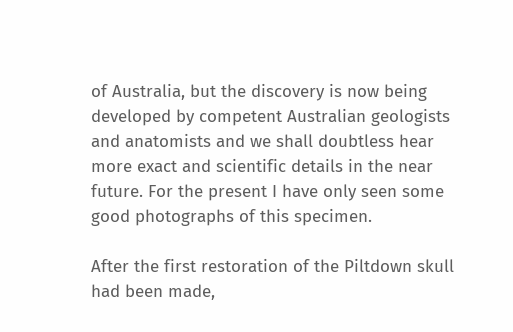of Australia, but the discovery is now being developed by competent Australian geologists and anatomists and we shall doubtless hear more exact and scientific details in the near future. For the present I have only seen some good photographs of this specimen.

After the first restoration of the Piltdown skull had been made,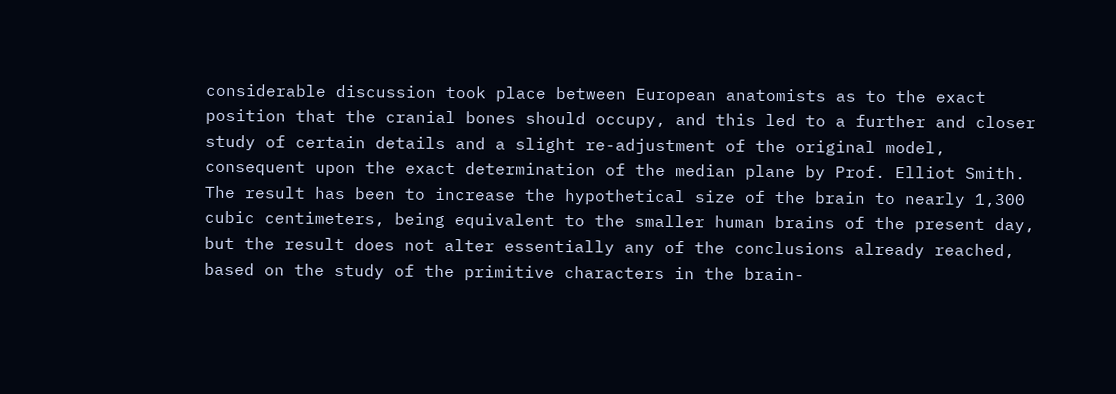considerable discussion took place between European anatomists as to the exact position that the cranial bones should occupy, and this led to a further and closer study of certain details and a slight re-adjustment of the original model, consequent upon the exact determination of the median plane by Prof. Elliot Smith. The result has been to increase the hypothetical size of the brain to nearly 1,300 cubic centimeters, being equivalent to the smaller human brains of the present day, but the result does not alter essentially any of the conclusions already reached, based on the study of the primitive characters in the brain-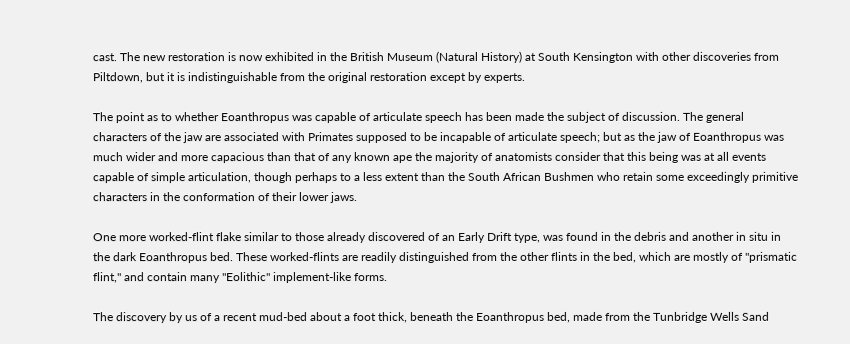cast. The new restoration is now exhibited in the British Museum (Natural History) at South Kensington with other discoveries from Piltdown, but it is indistinguishable from the original restoration except by experts.

The point as to whether Eoanthropus was capable of articulate speech has been made the subject of discussion. The general characters of the jaw are associated with Primates supposed to be incapable of articulate speech; but as the jaw of Eoanthropus was much wider and more capacious than that of any known ape the majority of anatomists consider that this being was at all events capable of simple articulation, though perhaps to a less extent than the South African Bushmen who retain some exceedingly primitive characters in the conformation of their lower jaws.

One more worked-flint flake similar to those already discovered of an Early Drift type, was found in the debris and another in situ in the dark Eoanthropus bed. These worked-flints are readily distinguished from the other flints in the bed, which are mostly of "prismatic flint," and contain many "Eolithic" implement-like forms.

The discovery by us of a recent mud-bed about a foot thick, beneath the Eoanthropus bed, made from the Tunbridge Wells Sand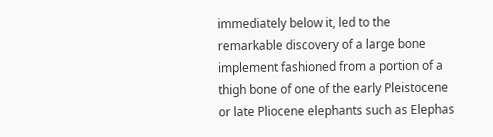immediately below it, led to the remarkable discovery of a large bone implement fashioned from a portion of a thigh bone of one of the early Pleistocene or late Pliocene elephants such as Elephas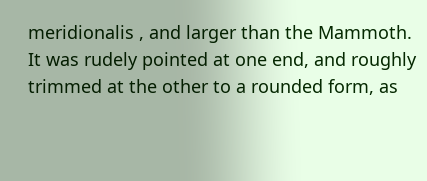meridionalis , and larger than the Mammoth. It was rudely pointed at one end, and roughly trimmed at the other to a rounded form, as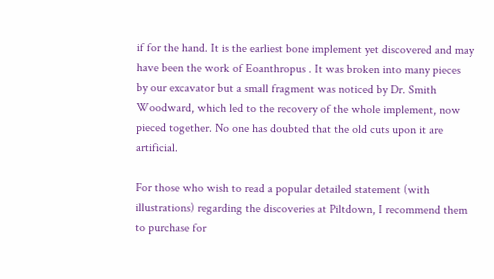if for the hand. It is the earliest bone implement yet discovered and may have been the work of Eoanthropus . It was broken into many pieces by our excavator but a small fragment was noticed by Dr. Smith Woodward, which led to the recovery of the whole implement, now pieced together. No one has doubted that the old cuts upon it are artificial.

For those who wish to read a popular detailed statement (with illustrations) regarding the discoveries at Piltdown, I recommend them to purchase for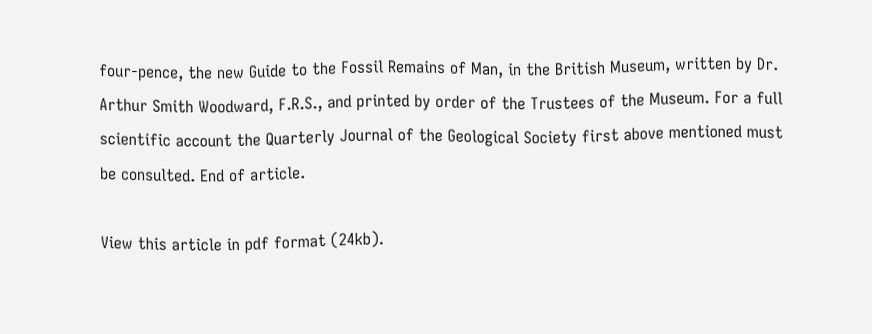four-pence, the new Guide to the Fossil Remains of Man, in the British Museum, written by Dr. Arthur Smith Woodward, F.R.S., and printed by order of the Trustees of the Museum. For a full scientific account the Quarterly Journal of the Geological Society first above mentioned must be consulted. End of article.

View this article in pdf format (24kb).